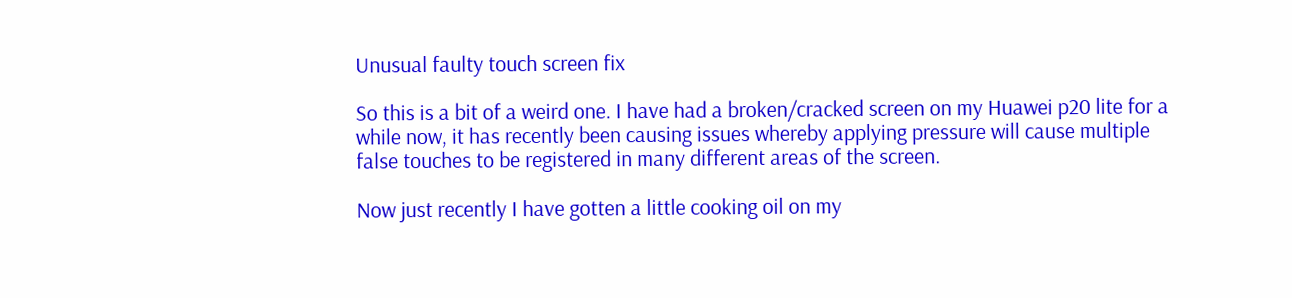Unusual faulty touch screen fix

So this is a bit of a weird one. I have had a broken/cracked screen on my Huawei p20 lite for a while now, it has recently been causing issues whereby applying pressure will cause multiple false touches to be registered in many different areas of the screen.

Now just recently I have gotten a little cooking oil on my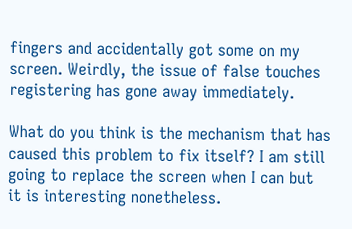fingers and accidentally got some on my screen. Weirdly, the issue of false touches registering has gone away immediately.

What do you think is the mechanism that has caused this problem to fix itself? I am still going to replace the screen when I can but it is interesting nonetheless.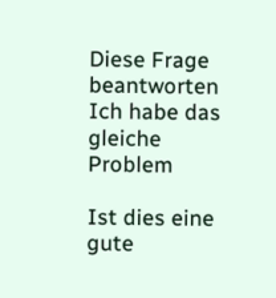Diese Frage beantworten Ich habe das gleiche Problem

Ist dies eine gute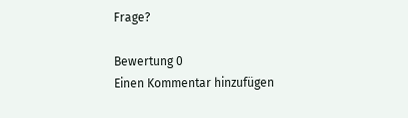Frage?

Bewertung 0
Einen Kommentar hinzufügen